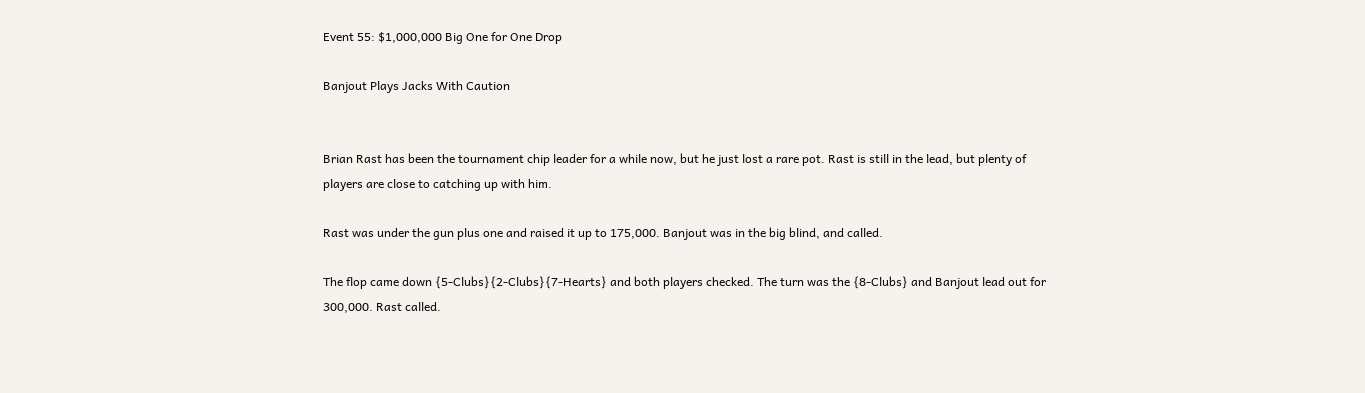Event 55: $1,000,000 Big One for One Drop

Banjout Plays Jacks With Caution


Brian Rast has been the tournament chip leader for a while now, but he just lost a rare pot. Rast is still in the lead, but plenty of players are close to catching up with him.

Rast was under the gun plus one and raised it up to 175,000. Banjout was in the big blind, and called.

The flop came down {5-Clubs}{2-Clubs}{7-Hearts} and both players checked. The turn was the {8-Clubs} and Banjout lead out for 300,000. Rast called.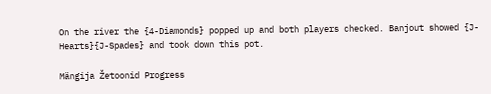On the river the {4-Diamonds} popped up and both players checked. Banjout showed {J-Hearts}{J-Spades} and took down this pot.

Mängija Žetoonid Progress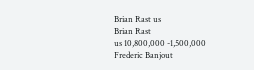Brian Rast us
Brian Rast
us 10,800,000 -1,500,000
Frederic Banjout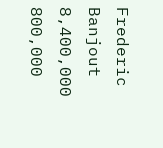Frederic Banjout
8,400,000 800,000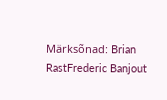Märksõnad: Brian RastFrederic Banjout